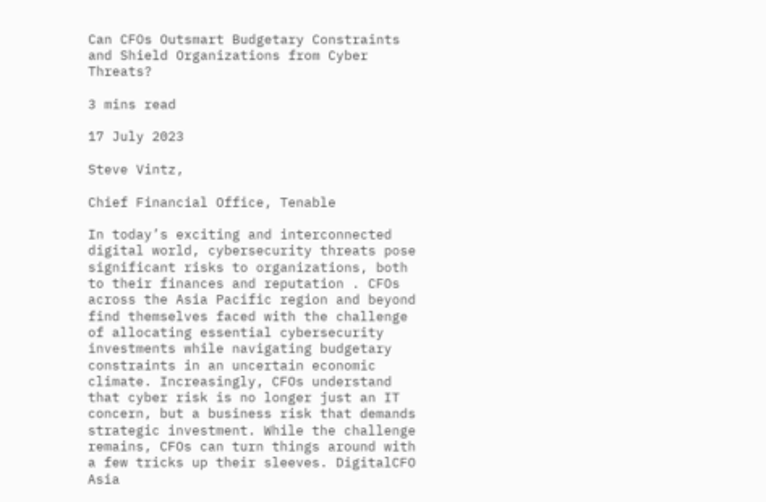Can CFOs Outsmart Budgetary Constraints and Shield Organizations from Cyber Threats?

3 mins read

17 July 2023

Steve Vintz,

Chief Financial Office, Tenable

In today’s exciting and interconnected digital world, cybersecurity threats pose significant risks to organizations, both to their finances and reputation . CFOs across the Asia Pacific region and beyond find themselves faced with the challenge of allocating essential cybersecurity investments while navigating budgetary constraints in an uncertain economic climate. Increasingly, CFOs understand that cyber risk is no longer just an IT concern, but a business risk that demands strategic investment. While the challenge remains, CFOs can turn things around with  a few tricks up their sleeves. DigitalCFO Asia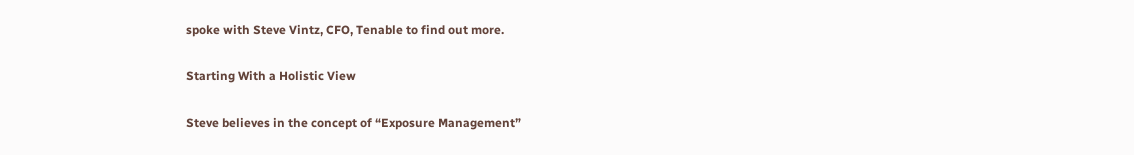spoke with Steve Vintz, CFO, Tenable to find out more.

Starting With a Holistic View

Steve believes in the concept of “Exposure Management”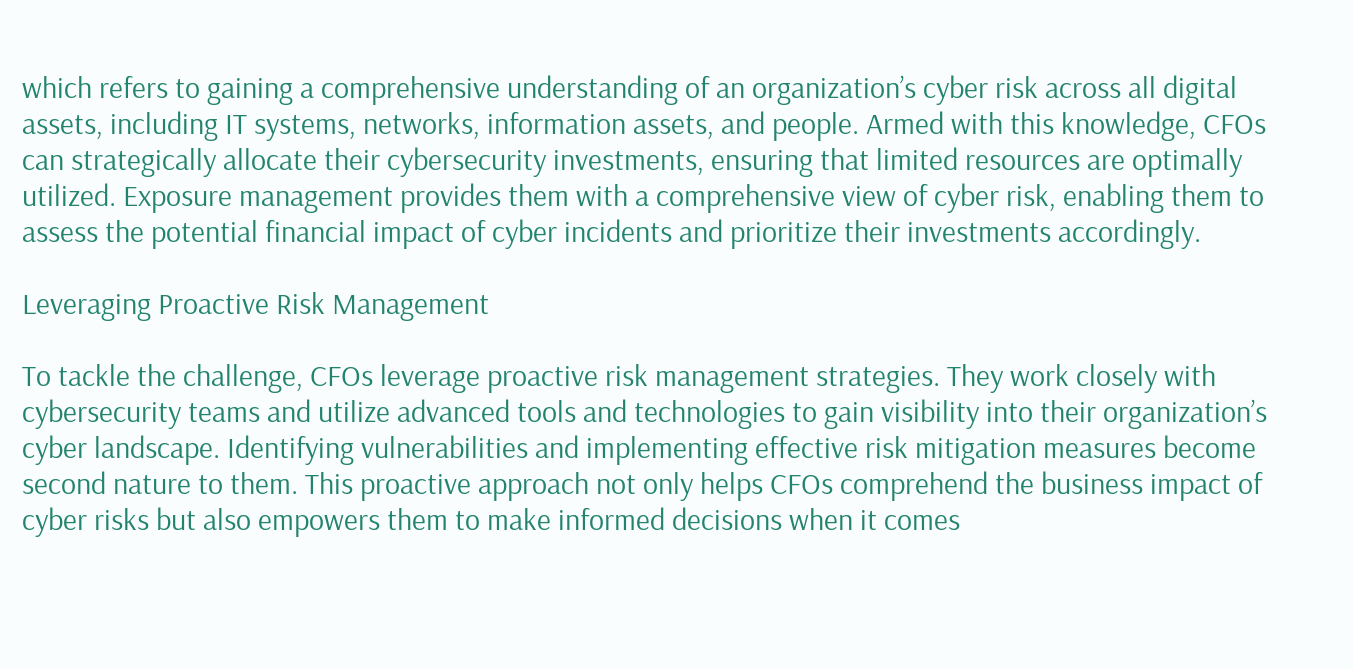which refers to gaining a comprehensive understanding of an organization’s cyber risk across all digital assets, including IT systems, networks, information assets, and people. Armed with this knowledge, CFOs can strategically allocate their cybersecurity investments, ensuring that limited resources are optimally utilized. Exposure management provides them with a comprehensive view of cyber risk, enabling them to assess the potential financial impact of cyber incidents and prioritize their investments accordingly.

Leveraging Proactive Risk Management

To tackle the challenge, CFOs leverage proactive risk management strategies. They work closely with cybersecurity teams and utilize advanced tools and technologies to gain visibility into their organization’s cyber landscape. Identifying vulnerabilities and implementing effective risk mitigation measures become second nature to them. This proactive approach not only helps CFOs comprehend the business impact of cyber risks but also empowers them to make informed decisions when it comes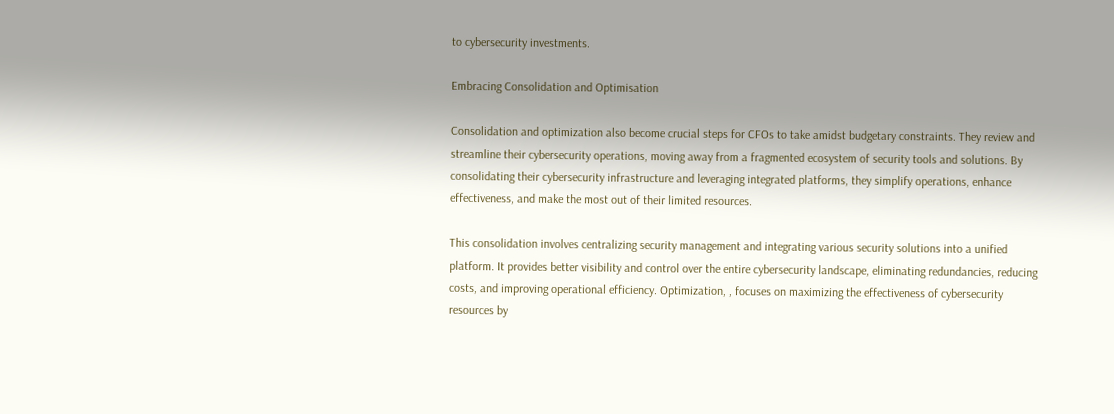to cybersecurity investments.

Embracing Consolidation and Optimisation

Consolidation and optimization also become crucial steps for CFOs to take amidst budgetary constraints. They review and streamline their cybersecurity operations, moving away from a fragmented ecosystem of security tools and solutions. By consolidating their cybersecurity infrastructure and leveraging integrated platforms, they simplify operations, enhance effectiveness, and make the most out of their limited resources.

This consolidation involves centralizing security management and integrating various security solutions into a unified platform. It provides better visibility and control over the entire cybersecurity landscape, eliminating redundancies, reducing costs, and improving operational efficiency. Optimization, , focuses on maximizing the effectiveness of cybersecurity resources by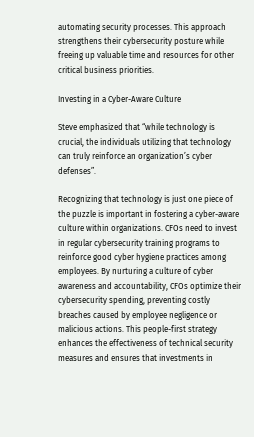automating security processes. This approach strengthens their cybersecurity posture while freeing up valuable time and resources for other critical business priorities.

Investing in a Cyber-Aware Culture

Steve emphasized that “while technology is crucial, the individuals utilizing that technology can truly reinforce an organization’s cyber defenses”.

Recognizing that technology is just one piece of the puzzle is important in fostering a cyber-aware culture within organizations. CFOs need to invest in regular cybersecurity training programs to reinforce good cyber hygiene practices among employees. By nurturing a culture of cyber awareness and accountability, CFOs optimize their cybersecurity spending, preventing costly breaches caused by employee negligence or malicious actions. This people-first strategy enhances the effectiveness of technical security measures and ensures that investments in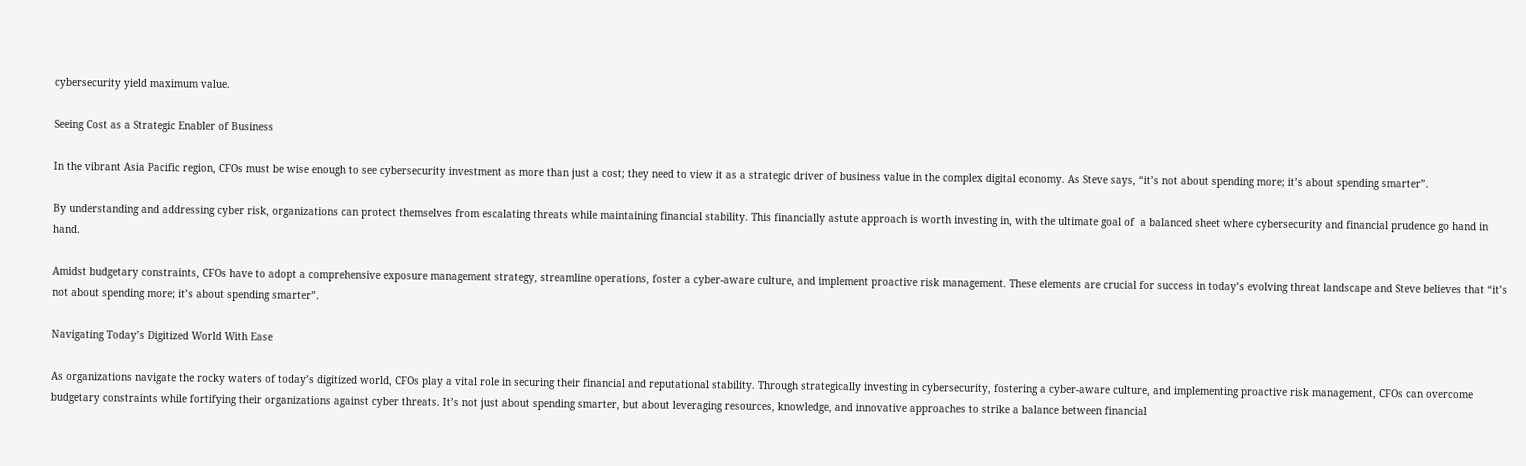cybersecurity yield maximum value.

Seeing Cost as a Strategic Enabler of Business

In the vibrant Asia Pacific region, CFOs must be wise enough to see cybersecurity investment as more than just a cost; they need to view it as a strategic driver of business value in the complex digital economy. As Steve says, “it’s not about spending more; it’s about spending smarter”.

By understanding and addressing cyber risk, organizations can protect themselves from escalating threats while maintaining financial stability. This financially astute approach is worth investing in, with the ultimate goal of  a balanced sheet where cybersecurity and financial prudence go hand in hand.

Amidst budgetary constraints, CFOs have to adopt a comprehensive exposure management strategy, streamline operations, foster a cyber-aware culture, and implement proactive risk management. These elements are crucial for success in today’s evolving threat landscape and Steve believes that “it’s not about spending more; it’s about spending smarter”.

Navigating Today’s Digitized World With Ease

As organizations navigate the rocky waters of today’s digitized world, CFOs play a vital role in securing their financial and reputational stability. Through strategically investing in cybersecurity, fostering a cyber-aware culture, and implementing proactive risk management, CFOs can overcome budgetary constraints while fortifying their organizations against cyber threats. It’s not just about spending smarter, but about leveraging resources, knowledge, and innovative approaches to strike a balance between financial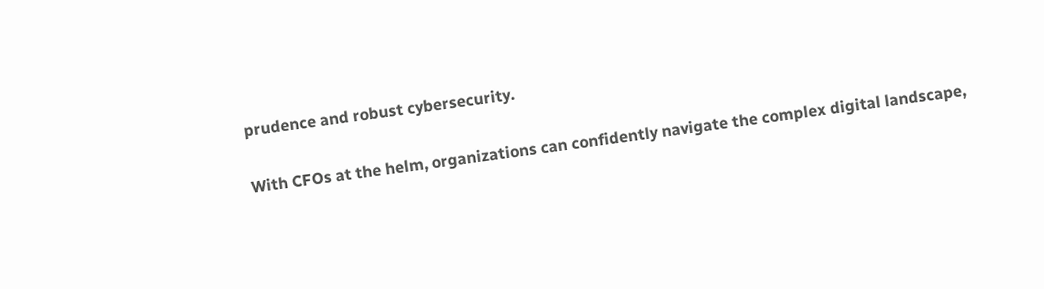prudence and robust cybersecurity.

With CFOs at the helm, organizations can confidently navigate the complex digital landscape,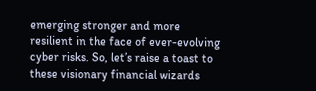emerging stronger and more resilient in the face of ever-evolving cyber risks. So, let’s raise a toast to these visionary financial wizards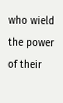who wield the power of their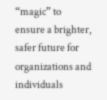“magic” to ensure a brighter, safer future for organizations and individuals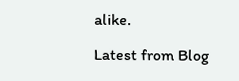alike.

Latest from Blog